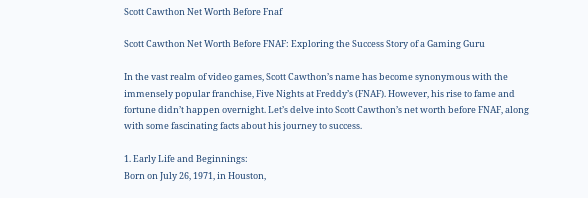Scott Cawthon Net Worth Before Fnaf

Scott Cawthon Net Worth Before FNAF: Exploring the Success Story of a Gaming Guru

In the vast realm of video games, Scott Cawthon’s name has become synonymous with the immensely popular franchise, Five Nights at Freddy’s (FNAF). However, his rise to fame and fortune didn’t happen overnight. Let’s delve into Scott Cawthon’s net worth before FNAF, along with some fascinating facts about his journey to success.

1. Early Life and Beginnings:
Born on July 26, 1971, in Houston,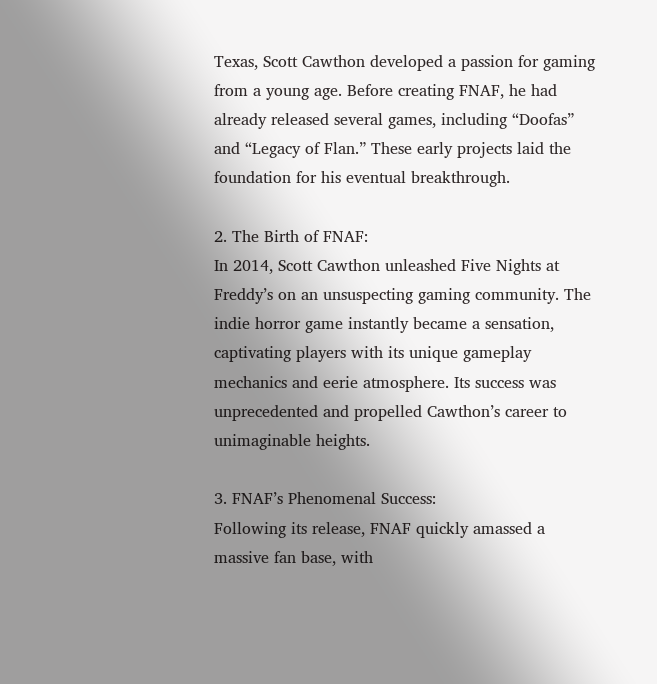Texas, Scott Cawthon developed a passion for gaming from a young age. Before creating FNAF, he had already released several games, including “Doofas” and “Legacy of Flan.” These early projects laid the foundation for his eventual breakthrough.

2. The Birth of FNAF:
In 2014, Scott Cawthon unleashed Five Nights at Freddy’s on an unsuspecting gaming community. The indie horror game instantly became a sensation, captivating players with its unique gameplay mechanics and eerie atmosphere. Its success was unprecedented and propelled Cawthon’s career to unimaginable heights.

3. FNAF’s Phenomenal Success:
Following its release, FNAF quickly amassed a massive fan base, with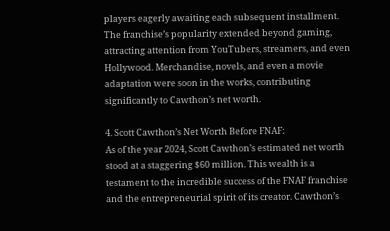players eagerly awaiting each subsequent installment. The franchise’s popularity extended beyond gaming, attracting attention from YouTubers, streamers, and even Hollywood. Merchandise, novels, and even a movie adaptation were soon in the works, contributing significantly to Cawthon’s net worth.

4. Scott Cawthon’s Net Worth Before FNAF:
As of the year 2024, Scott Cawthon’s estimated net worth stood at a staggering $60 million. This wealth is a testament to the incredible success of the FNAF franchise and the entrepreneurial spirit of its creator. Cawthon’s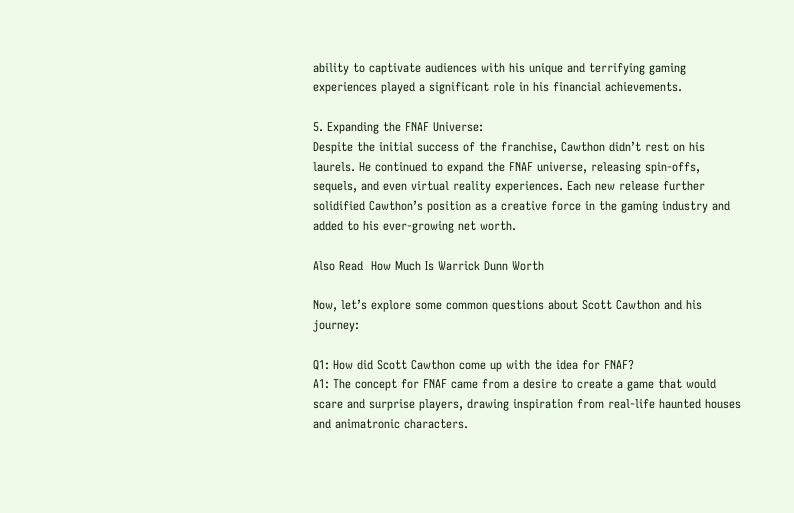ability to captivate audiences with his unique and terrifying gaming experiences played a significant role in his financial achievements.

5. Expanding the FNAF Universe:
Despite the initial success of the franchise, Cawthon didn’t rest on his laurels. He continued to expand the FNAF universe, releasing spin-offs, sequels, and even virtual reality experiences. Each new release further solidified Cawthon’s position as a creative force in the gaming industry and added to his ever-growing net worth.

Also Read  How Much Is Warrick Dunn Worth

Now, let’s explore some common questions about Scott Cawthon and his journey:

Q1: How did Scott Cawthon come up with the idea for FNAF?
A1: The concept for FNAF came from a desire to create a game that would scare and surprise players, drawing inspiration from real-life haunted houses and animatronic characters.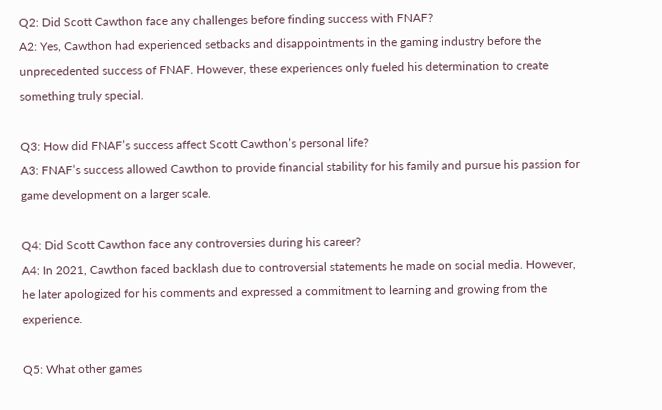Q2: Did Scott Cawthon face any challenges before finding success with FNAF?
A2: Yes, Cawthon had experienced setbacks and disappointments in the gaming industry before the unprecedented success of FNAF. However, these experiences only fueled his determination to create something truly special.

Q3: How did FNAF’s success affect Scott Cawthon’s personal life?
A3: FNAF’s success allowed Cawthon to provide financial stability for his family and pursue his passion for game development on a larger scale.

Q4: Did Scott Cawthon face any controversies during his career?
A4: In 2021, Cawthon faced backlash due to controversial statements he made on social media. However, he later apologized for his comments and expressed a commitment to learning and growing from the experience.

Q5: What other games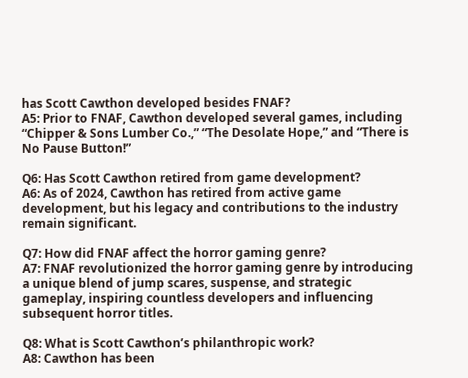has Scott Cawthon developed besides FNAF?
A5: Prior to FNAF, Cawthon developed several games, including “Chipper & Sons Lumber Co.,” “The Desolate Hope,” and “There is No Pause Button!”

Q6: Has Scott Cawthon retired from game development?
A6: As of 2024, Cawthon has retired from active game development, but his legacy and contributions to the industry remain significant.

Q7: How did FNAF affect the horror gaming genre?
A7: FNAF revolutionized the horror gaming genre by introducing a unique blend of jump scares, suspense, and strategic gameplay, inspiring countless developers and influencing subsequent horror titles.

Q8: What is Scott Cawthon’s philanthropic work?
A8: Cawthon has been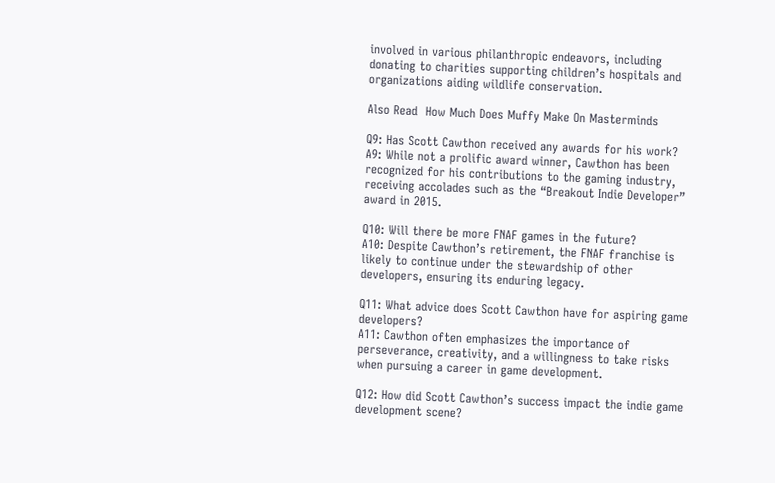involved in various philanthropic endeavors, including donating to charities supporting children’s hospitals and organizations aiding wildlife conservation.

Also Read  How Much Does Muffy Make On Masterminds

Q9: Has Scott Cawthon received any awards for his work?
A9: While not a prolific award winner, Cawthon has been recognized for his contributions to the gaming industry, receiving accolades such as the “Breakout Indie Developer” award in 2015.

Q10: Will there be more FNAF games in the future?
A10: Despite Cawthon’s retirement, the FNAF franchise is likely to continue under the stewardship of other developers, ensuring its enduring legacy.

Q11: What advice does Scott Cawthon have for aspiring game developers?
A11: Cawthon often emphasizes the importance of perseverance, creativity, and a willingness to take risks when pursuing a career in game development.

Q12: How did Scott Cawthon’s success impact the indie game development scene?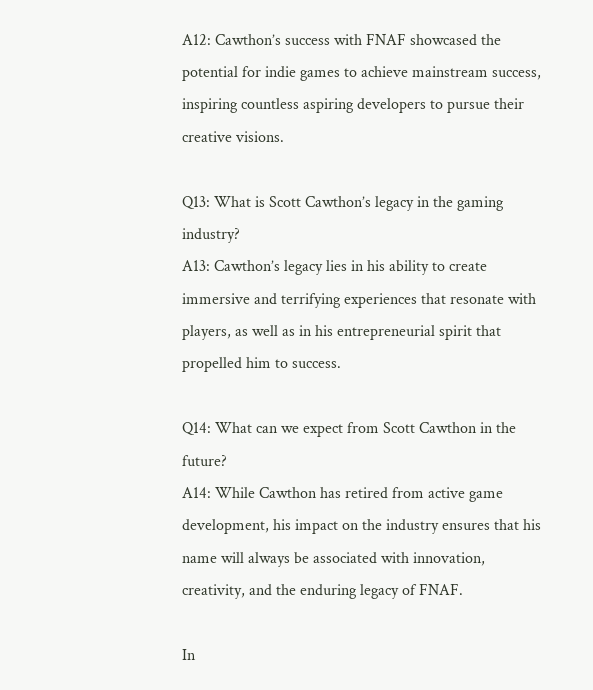A12: Cawthon’s success with FNAF showcased the potential for indie games to achieve mainstream success, inspiring countless aspiring developers to pursue their creative visions.

Q13: What is Scott Cawthon’s legacy in the gaming industry?
A13: Cawthon’s legacy lies in his ability to create immersive and terrifying experiences that resonate with players, as well as in his entrepreneurial spirit that propelled him to success.

Q14: What can we expect from Scott Cawthon in the future?
A14: While Cawthon has retired from active game development, his impact on the industry ensures that his name will always be associated with innovation, creativity, and the enduring legacy of FNAF.

In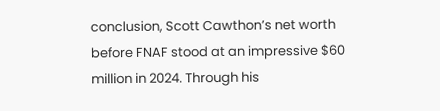conclusion, Scott Cawthon’s net worth before FNAF stood at an impressive $60 million in 2024. Through his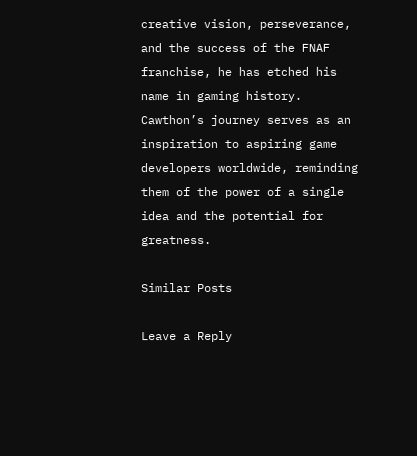creative vision, perseverance, and the success of the FNAF franchise, he has etched his name in gaming history. Cawthon’s journey serves as an inspiration to aspiring game developers worldwide, reminding them of the power of a single idea and the potential for greatness.

Similar Posts

Leave a Reply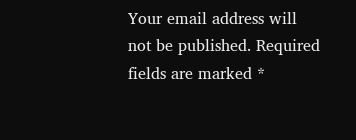Your email address will not be published. Required fields are marked *